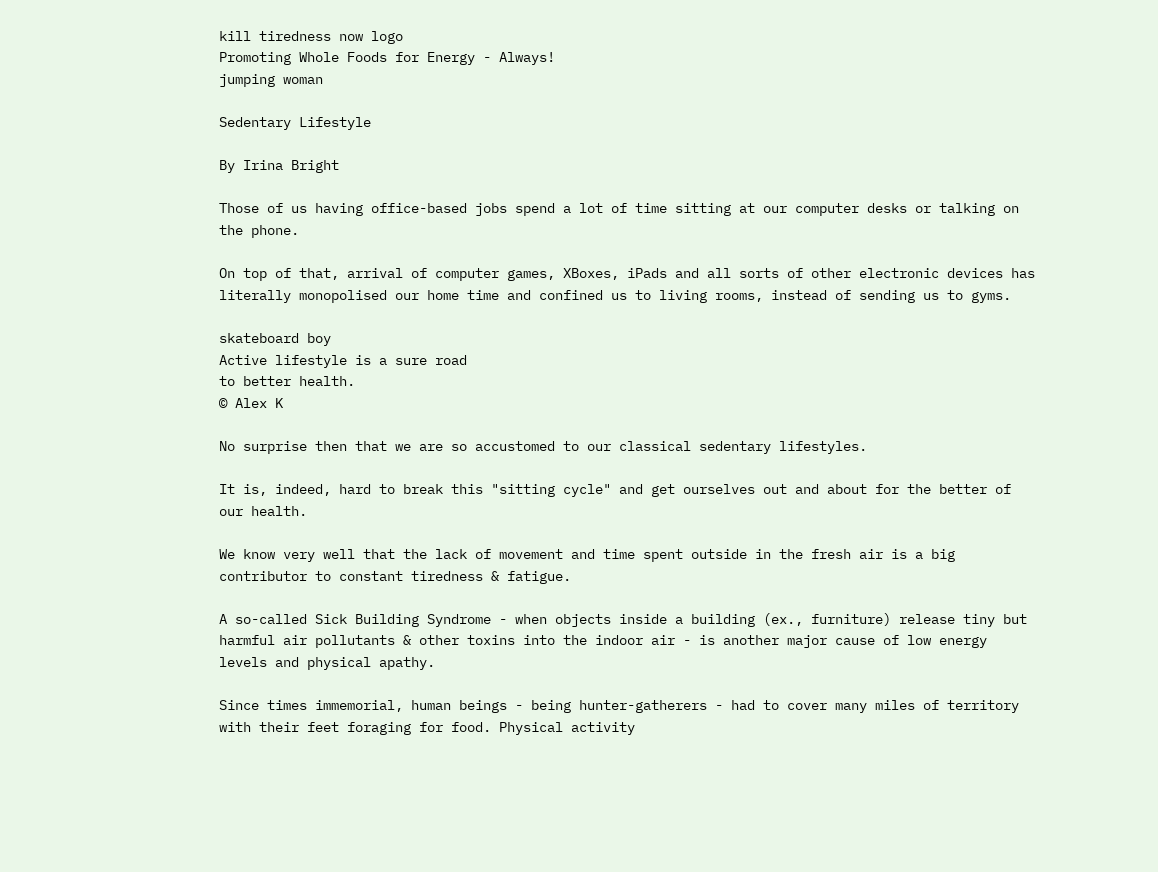kill tiredness now logo
Promoting Whole Foods for Energy - Always!
jumping woman

Sedentary Lifestyle

By Irina Bright

Those of us having office-based jobs spend a lot of time sitting at our computer desks or talking on the phone.

On top of that, arrival of computer games, XBoxes, iPads and all sorts of other electronic devices has literally monopolised our home time and confined us to living rooms, instead of sending us to gyms.

skateboard boy
Active lifestyle is a sure road
to better health.
© Alex K

No surprise then that we are so accustomed to our classical sedentary lifestyles.

It is, indeed, hard to break this "sitting cycle" and get ourselves out and about for the better of our health.

We know very well that the lack of movement and time spent outside in the fresh air is a big contributor to constant tiredness & fatigue.

A so-called Sick Building Syndrome - when objects inside a building (ex., furniture) release tiny but harmful air pollutants & other toxins into the indoor air - is another major cause of low energy levels and physical apathy.

Since times immemorial, human beings - being hunter-gatherers - had to cover many miles of territory with their feet foraging for food. Physical activity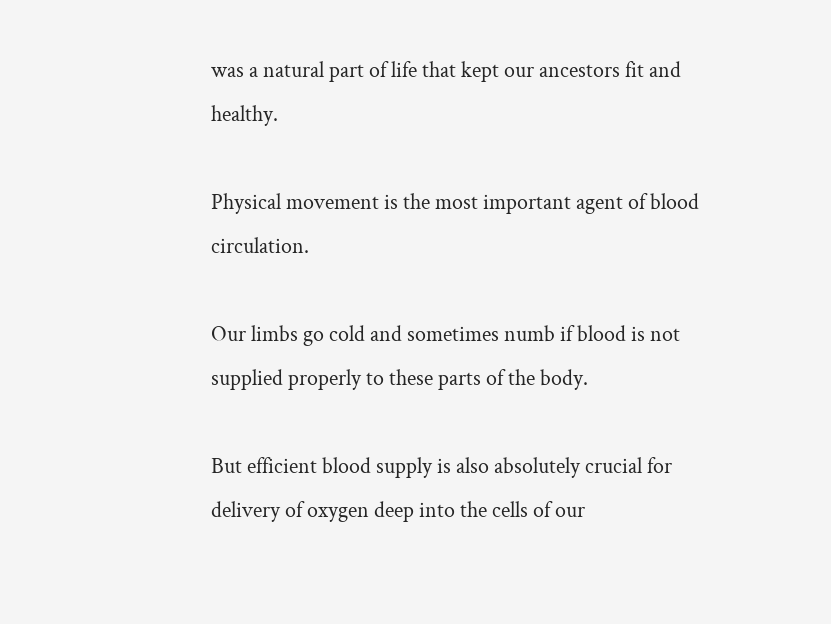was a natural part of life that kept our ancestors fit and healthy.

Physical movement is the most important agent of blood circulation.

Our limbs go cold and sometimes numb if blood is not supplied properly to these parts of the body.

But efficient blood supply is also absolutely crucial for delivery of oxygen deep into the cells of our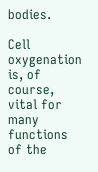bodies.

Cell oxygenation is, of course, vital for many functions of the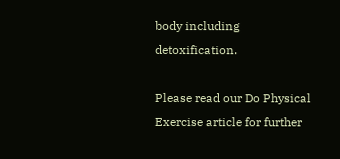body including detoxification.

Please read our Do Physical Exercise article for further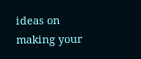ideas on making your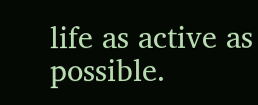life as active as possible.